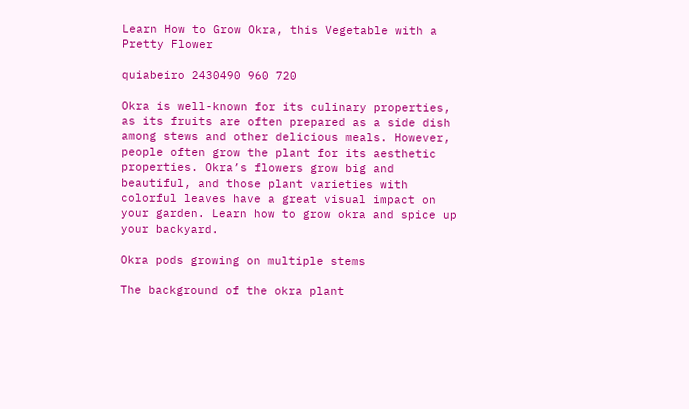Learn How to Grow Okra, this Vegetable with a Pretty Flower

quiabeiro 2430490 960 720

Okra is well-known for its culinary properties, as its fruits are often prepared as a side dish among stews and other delicious meals. However, people often grow the plant for its aesthetic properties. Okra’s flowers grow big and beautiful, and those plant varieties with colorful leaves have a great visual impact on your garden. Learn how to grow okra and spice up your backyard.

Okra pods growing on multiple stems

The background of the okra plant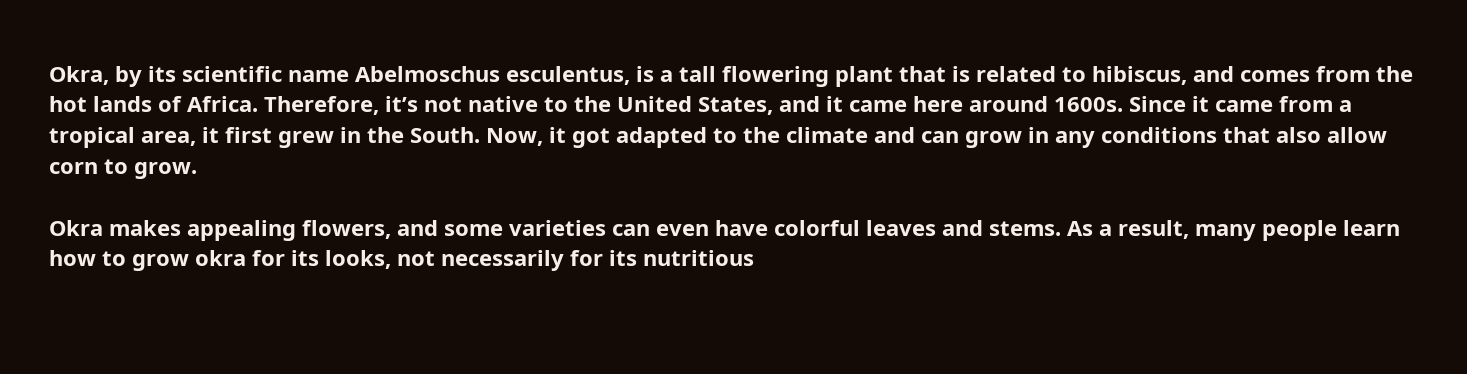Okra, by its scientific name Abelmoschus esculentus, is a tall flowering plant that is related to hibiscus, and comes from the hot lands of Africa. Therefore, it’s not native to the United States, and it came here around 1600s. Since it came from a tropical area, it first grew in the South. Now, it got adapted to the climate and can grow in any conditions that also allow corn to grow.

Okra makes appealing flowers, and some varieties can even have colorful leaves and stems. As a result, many people learn how to grow okra for its looks, not necessarily for its nutritious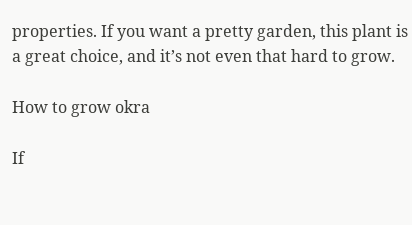properties. If you want a pretty garden, this plant is a great choice, and it’s not even that hard to grow.

How to grow okra

If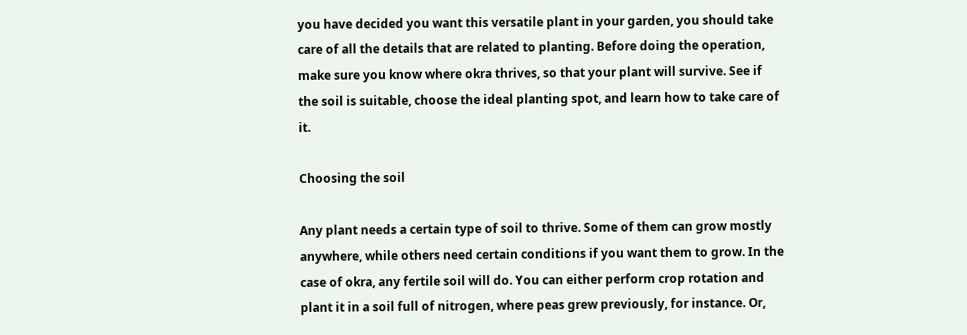you have decided you want this versatile plant in your garden, you should take care of all the details that are related to planting. Before doing the operation, make sure you know where okra thrives, so that your plant will survive. See if the soil is suitable, choose the ideal planting spot, and learn how to take care of it.

Choosing the soil

Any plant needs a certain type of soil to thrive. Some of them can grow mostly anywhere, while others need certain conditions if you want them to grow. In the case of okra, any fertile soil will do. You can either perform crop rotation and plant it in a soil full of nitrogen, where peas grew previously, for instance. Or,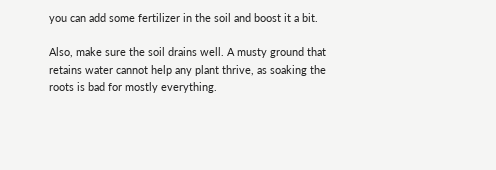you can add some fertilizer in the soil and boost it a bit.

Also, make sure the soil drains well. A musty ground that retains water cannot help any plant thrive, as soaking the roots is bad for mostly everything.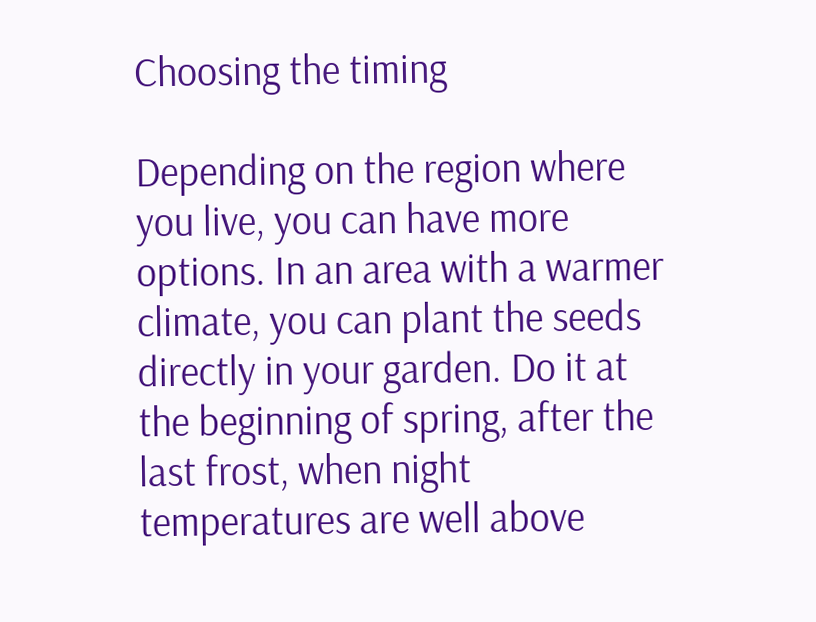Choosing the timing

Depending on the region where you live, you can have more options. In an area with a warmer climate, you can plant the seeds directly in your garden. Do it at the beginning of spring, after the last frost, when night temperatures are well above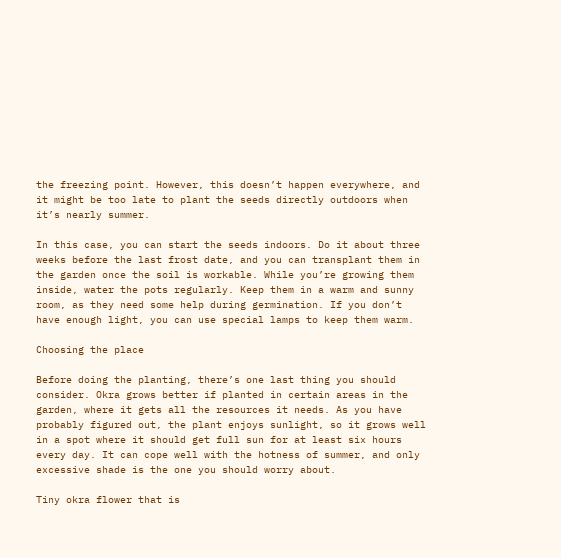the freezing point. However, this doesn’t happen everywhere, and it might be too late to plant the seeds directly outdoors when it’s nearly summer.

In this case, you can start the seeds indoors. Do it about three weeks before the last frost date, and you can transplant them in the garden once the soil is workable. While you’re growing them inside, water the pots regularly. Keep them in a warm and sunny room, as they need some help during germination. If you don’t have enough light, you can use special lamps to keep them warm.

Choosing the place

Before doing the planting, there’s one last thing you should consider. Okra grows better if planted in certain areas in the garden, where it gets all the resources it needs. As you have probably figured out, the plant enjoys sunlight, so it grows well in a spot where it should get full sun for at least six hours every day. It can cope well with the hotness of summer, and only excessive shade is the one you should worry about.

Tiny okra flower that is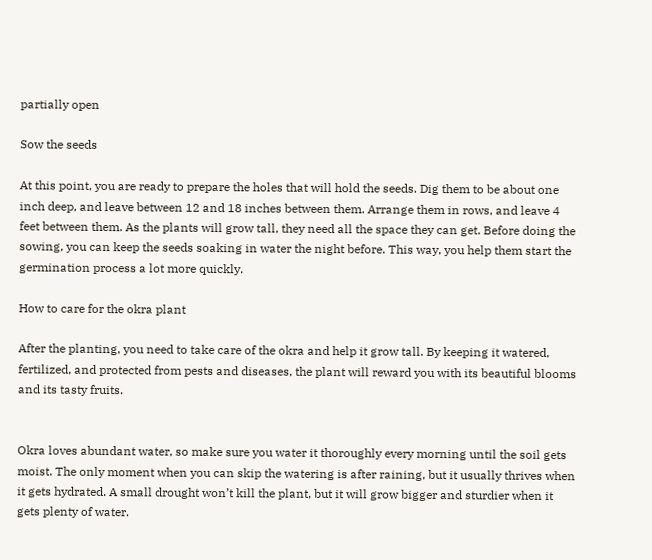partially open

Sow the seeds

At this point, you are ready to prepare the holes that will hold the seeds. Dig them to be about one inch deep, and leave between 12 and 18 inches between them. Arrange them in rows, and leave 4 feet between them. As the plants will grow tall, they need all the space they can get. Before doing the sowing, you can keep the seeds soaking in water the night before. This way, you help them start the germination process a lot more quickly.

How to care for the okra plant

After the planting, you need to take care of the okra and help it grow tall. By keeping it watered, fertilized, and protected from pests and diseases, the plant will reward you with its beautiful blooms and its tasty fruits.


Okra loves abundant water, so make sure you water it thoroughly every morning until the soil gets moist. The only moment when you can skip the watering is after raining, but it usually thrives when it gets hydrated. A small drought won’t kill the plant, but it will grow bigger and sturdier when it gets plenty of water.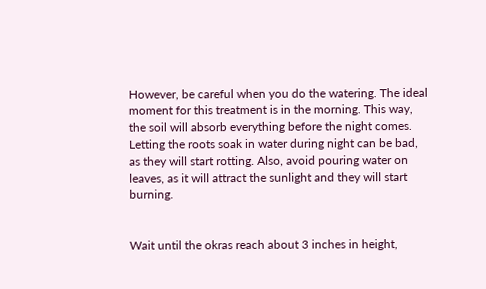However, be careful when you do the watering. The ideal moment for this treatment is in the morning. This way, the soil will absorb everything before the night comes. Letting the roots soak in water during night can be bad, as they will start rotting. Also, avoid pouring water on leaves, as it will attract the sunlight and they will start burning.


Wait until the okras reach about 3 inches in height,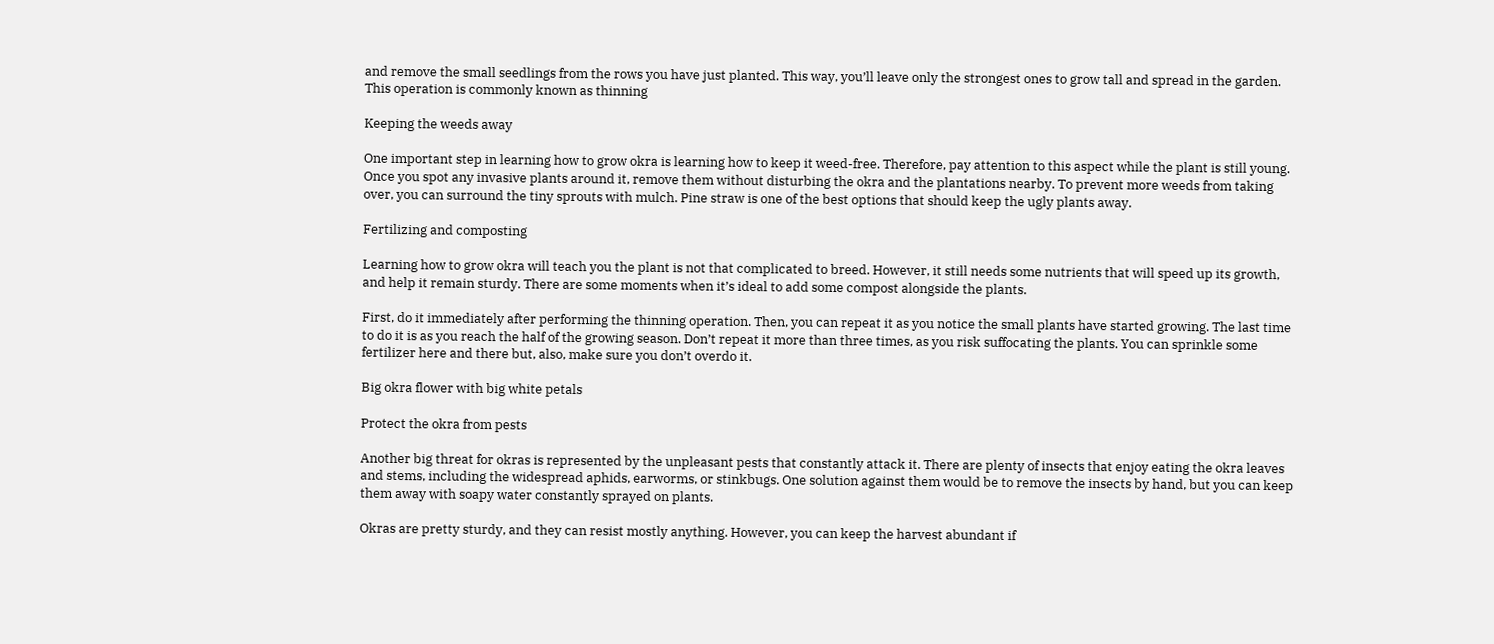and remove the small seedlings from the rows you have just planted. This way, you’ll leave only the strongest ones to grow tall and spread in the garden. This operation is commonly known as thinning

Keeping the weeds away

One important step in learning how to grow okra is learning how to keep it weed-free. Therefore, pay attention to this aspect while the plant is still young. Once you spot any invasive plants around it, remove them without disturbing the okra and the plantations nearby. To prevent more weeds from taking over, you can surround the tiny sprouts with mulch. Pine straw is one of the best options that should keep the ugly plants away.

Fertilizing and composting

Learning how to grow okra will teach you the plant is not that complicated to breed. However, it still needs some nutrients that will speed up its growth, and help it remain sturdy. There are some moments when it’s ideal to add some compost alongside the plants.

First, do it immediately after performing the thinning operation. Then, you can repeat it as you notice the small plants have started growing. The last time to do it is as you reach the half of the growing season. Don’t repeat it more than three times, as you risk suffocating the plants. You can sprinkle some fertilizer here and there but, also, make sure you don’t overdo it.

Big okra flower with big white petals

Protect the okra from pests

Another big threat for okras is represented by the unpleasant pests that constantly attack it. There are plenty of insects that enjoy eating the okra leaves and stems, including the widespread aphids, earworms, or stinkbugs. One solution against them would be to remove the insects by hand, but you can keep them away with soapy water constantly sprayed on plants.

Okras are pretty sturdy, and they can resist mostly anything. However, you can keep the harvest abundant if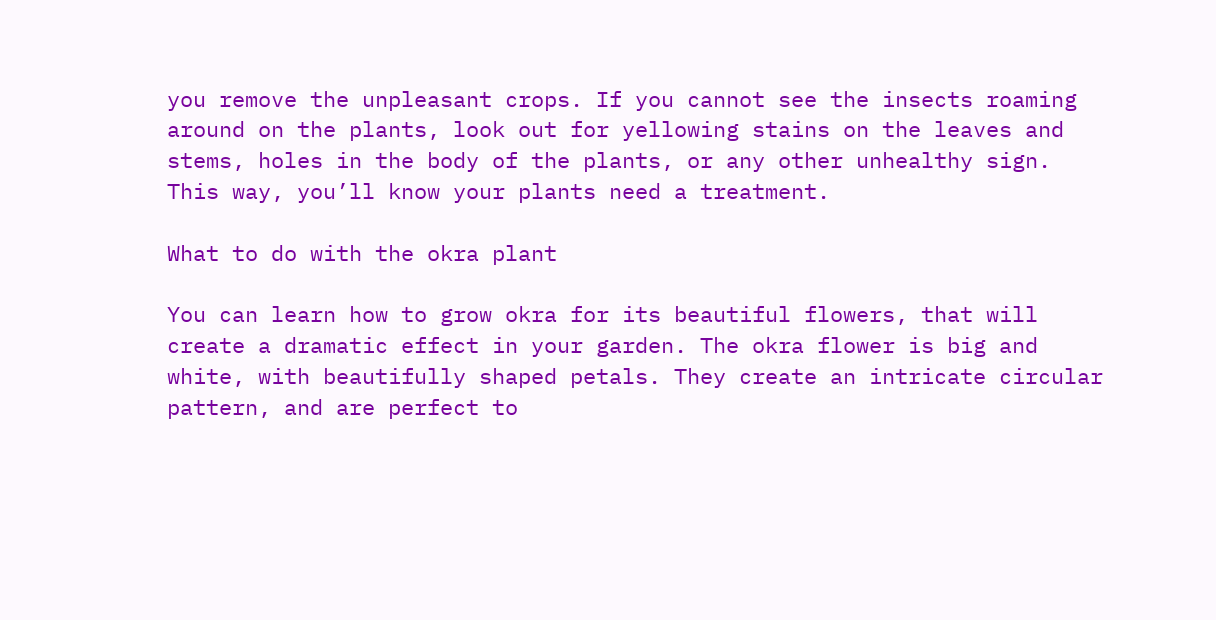you remove the unpleasant crops. If you cannot see the insects roaming around on the plants, look out for yellowing stains on the leaves and stems, holes in the body of the plants, or any other unhealthy sign. This way, you’ll know your plants need a treatment.

What to do with the okra plant

You can learn how to grow okra for its beautiful flowers, that will create a dramatic effect in your garden. The okra flower is big and white, with beautifully shaped petals. They create an intricate circular pattern, and are perfect to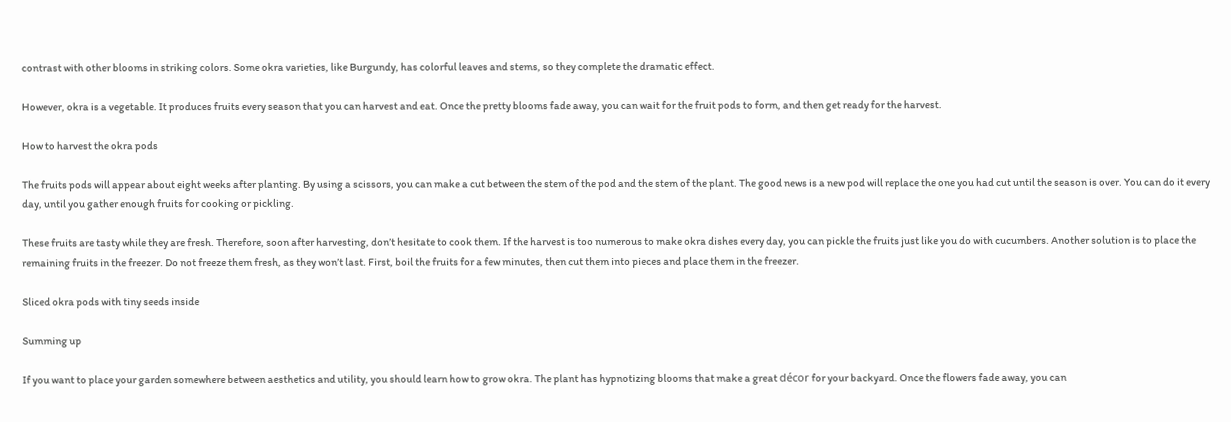contrast with other blooms in striking colors. Some okra varieties, like Burgundy, has colorful leaves and stems, so they complete the dramatic effect.

However, okra is a vegetable. It produces fruits every season that you can harvest and eat. Once the pretty blooms fade away, you can wait for the fruit pods to form, and then get ready for the harvest.

How to harvest the okra pods

The fruits pods will appear about eight weeks after planting. By using a scissors, you can make a cut between the stem of the pod and the stem of the plant. The good news is a new pod will replace the one you had cut until the season is over. You can do it every day, until you gather enough fruits for cooking or pickling.

These fruits are tasty while they are fresh. Therefore, soon after harvesting, don’t hesitate to cook them. If the harvest is too numerous to make okra dishes every day, you can pickle the fruits just like you do with cucumbers. Another solution is to place the remaining fruits in the freezer. Do not freeze them fresh, as they won’t last. First, boil the fruits for a few minutes, then cut them into pieces and place them in the freezer.

Sliced okra pods with tiny seeds inside

Summing up

If you want to place your garden somewhere between aesthetics and utility, you should learn how to grow okra. The plant has hypnotizing blooms that make a great décor for your backyard. Once the flowers fade away, you can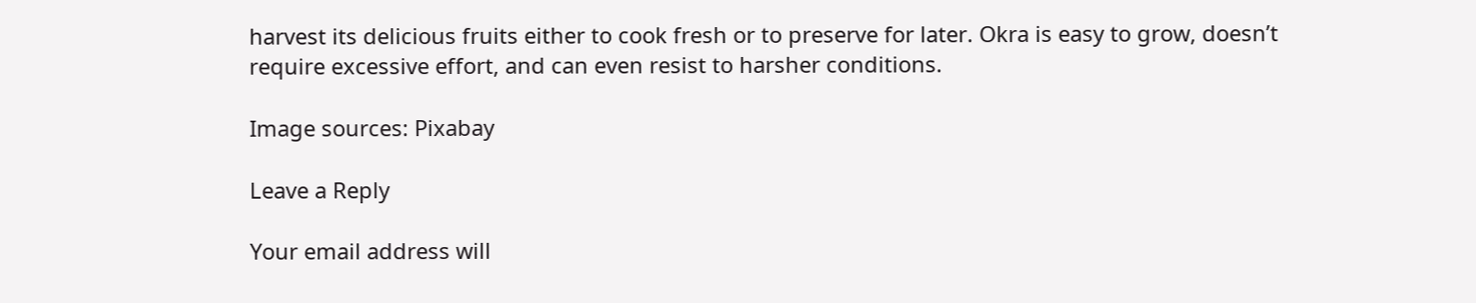harvest its delicious fruits either to cook fresh or to preserve for later. Okra is easy to grow, doesn’t require excessive effort, and can even resist to harsher conditions.

Image sources: Pixabay

Leave a Reply

Your email address will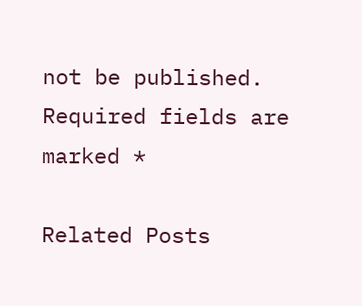not be published. Required fields are marked *

Related Posts